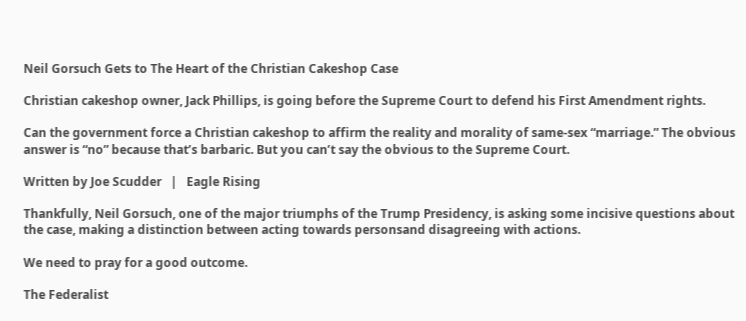Neil Gorsuch Gets to The Heart of the Christian Cakeshop Case

Christian cakeshop owner, Jack Phillips, is going before the Supreme Court to defend his First Amendment rights.

Can the government force a Christian cakeshop to affirm the reality and morality of same-sex “marriage.” The obvious answer is “no” because that’s barbaric. But you can’t say the obvious to the Supreme Court.

Written by Joe Scudder   |   Eagle Rising

Thankfully, Neil Gorsuch, one of the major triumphs of the Trump Presidency, is asking some incisive questions about the case, making a distinction between acting towards personsand disagreeing with actions.

We need to pray for a good outcome.

The Federalist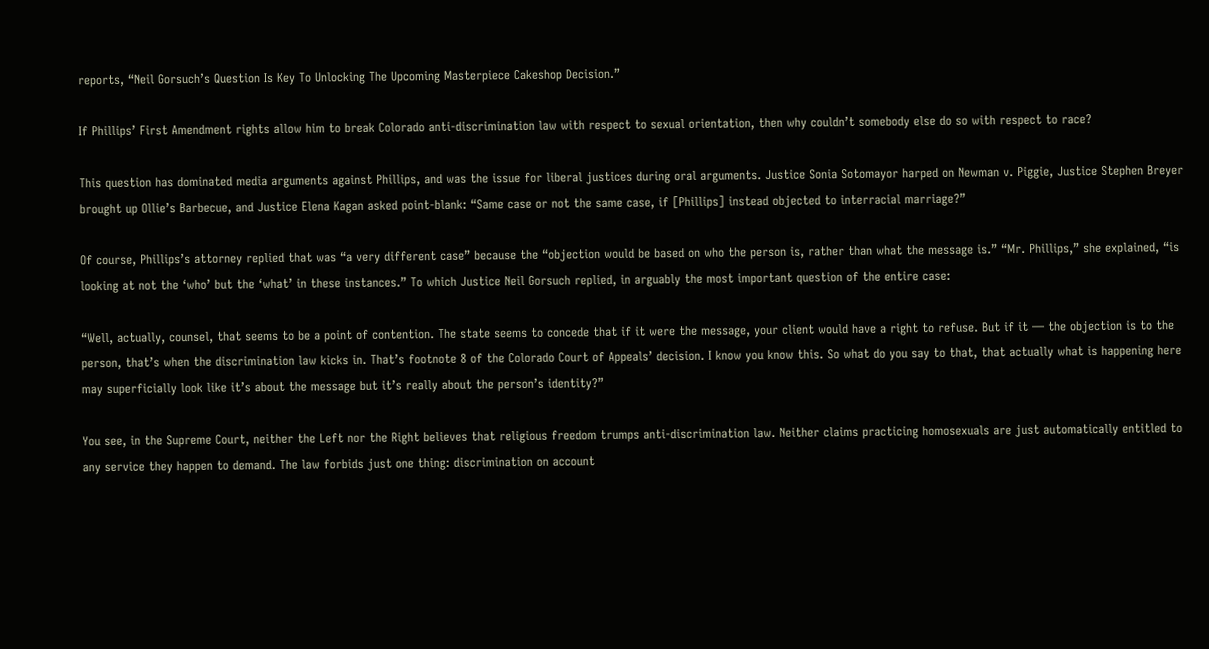reports, “Neil Gorsuch’s Question Is Key To Unlocking The Upcoming Masterpiece Cakeshop Decision.”

If Phillips’ First Amendment rights allow him to break Colorado anti-discrimination law with respect to sexual orientation, then why couldn’t somebody else do so with respect to race?

This question has dominated media arguments against Phillips, and was the issue for liberal justices during oral arguments. Justice Sonia Sotomayor harped on Newman v. Piggie, Justice Stephen Breyer brought up Ollie’s Barbecue, and Justice Elena Kagan asked point-blank: “Same case or not the same case, if [Phillips] instead objected to interracial marriage?”

Of course, Phillips’s attorney replied that was “a very different case” because the “objection would be based on who the person is, rather than what the message is.” “Mr. Phillips,” she explained, “is looking at not the ‘who’ but the ‘what’ in these instances.” To which Justice Neil Gorsuch replied, in arguably the most important question of the entire case:

“Well, actually, counsel, that seems to be a point of contention. The state seems to concede that if it were the message, your client would have a right to refuse. But if it — the objection is to the person, that’s when the discrimination law kicks in. That’s footnote 8 of the Colorado Court of Appeals’ decision. I know you know this. So what do you say to that, that actually what is happening here may superficially look like it’s about the message but it’s really about the person’s identity?”

You see, in the Supreme Court, neither the Left nor the Right believes that religious freedom trumps anti-discrimination law. Neither claims practicing homosexuals are just automatically entitled to any service they happen to demand. The law forbids just one thing: discrimination on account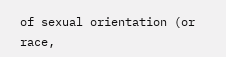of sexual orientation (or race,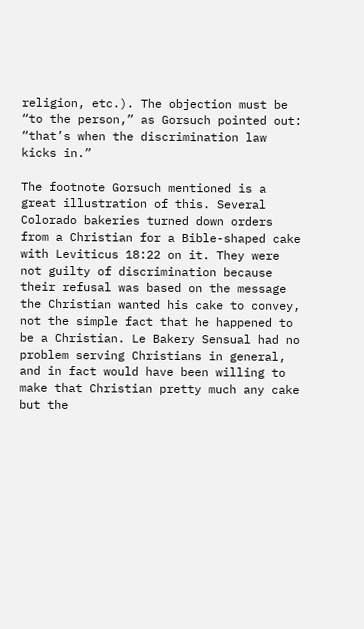religion, etc.). The objection must be “to the person,” as Gorsuch pointed out: “that’s when the discrimination law kicks in.”

The footnote Gorsuch mentioned is a great illustration of this. Several Colorado bakeries turned down orders from a Christian for a Bible-shaped cake with Leviticus 18:22 on it. They were not guilty of discrimination because their refusal was based on the message the Christian wanted his cake to convey, not the simple fact that he happened to be a Christian. Le Bakery Sensual had no problem serving Christians in general, and in fact would have been willing to make that Christian pretty much any cake but the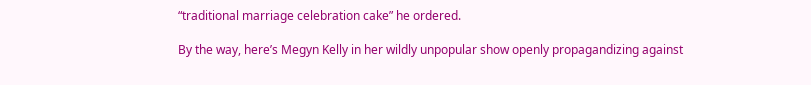“traditional marriage celebration cake” he ordered.

By the way, here’s Megyn Kelly in her wildly unpopular show openly propagandizing against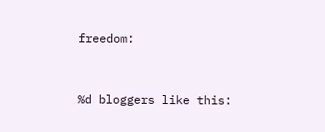freedom:


%d bloggers like this: